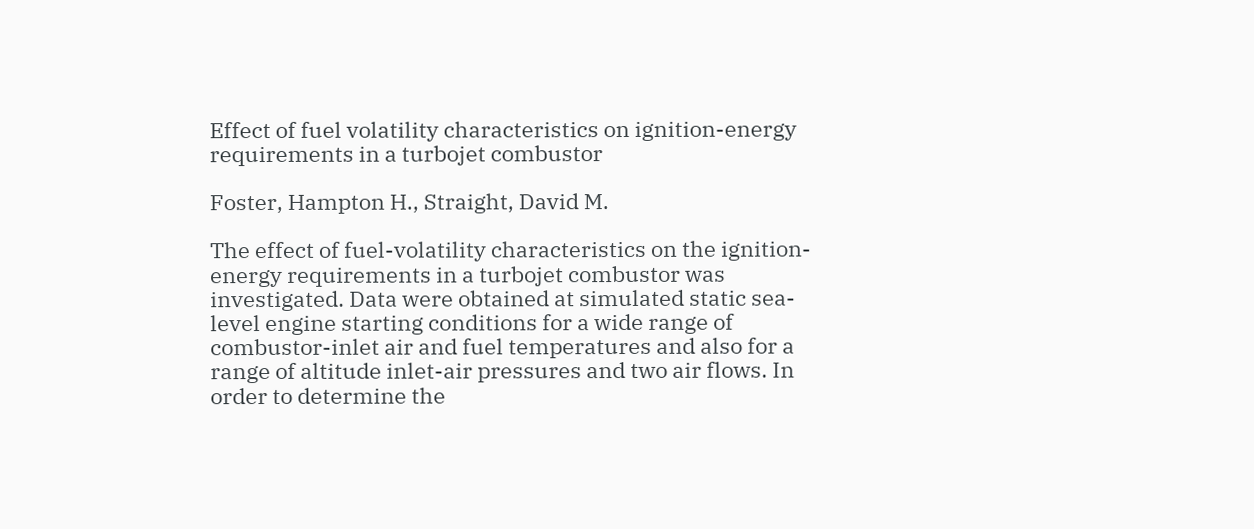Effect of fuel volatility characteristics on ignition-energy requirements in a turbojet combustor

Foster, Hampton H., Straight, David M.

The effect of fuel-volatility characteristics on the ignition-energy requirements in a turbojet combustor was investigated. Data were obtained at simulated static sea-level engine starting conditions for a wide range of combustor-inlet air and fuel temperatures and also for a range of altitude inlet-air pressures and two air flows. In order to determine the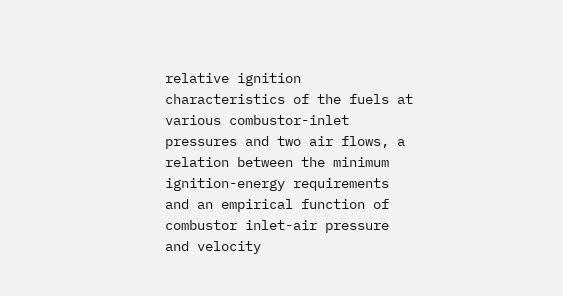relative ignition characteristics of the fuels at various combustor-inlet pressures and two air flows, a relation between the minimum ignition-energy requirements and an empirical function of combustor inlet-air pressure and velocity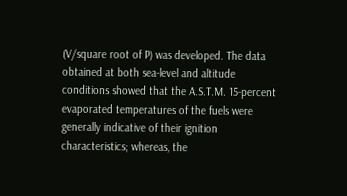(V/square root of P) was developed. The data obtained at both sea-level and altitude conditions showed that the A.S.T.M. 15-percent evaporated temperatures of the fuels were generally indicative of their ignition characteristics; whereas, the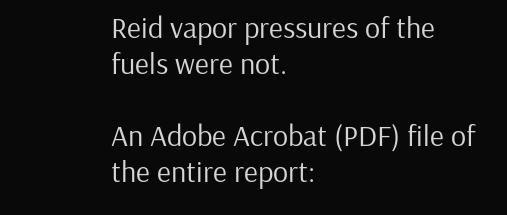Reid vapor pressures of the fuels were not.

An Adobe Acrobat (PDF) file of the entire report: